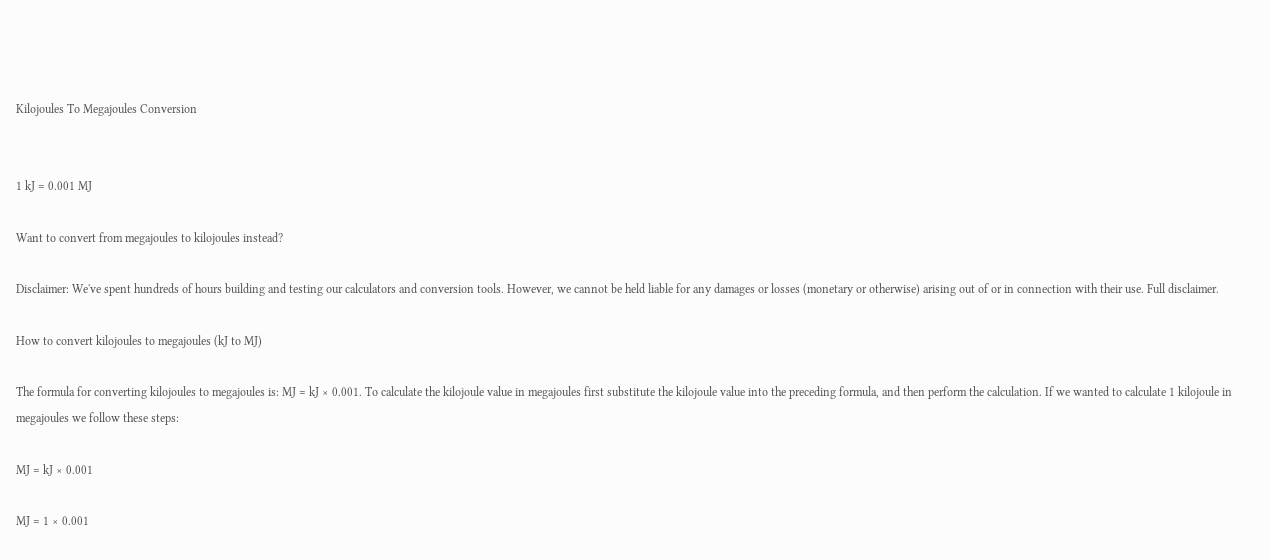Kilojoules To Megajoules Conversion


1 kJ = 0.001 MJ

Want to convert from megajoules to kilojoules instead?

Disclaimer: We've spent hundreds of hours building and testing our calculators and conversion tools. However, we cannot be held liable for any damages or losses (monetary or otherwise) arising out of or in connection with their use. Full disclaimer.

How to convert kilojoules to megajoules (kJ to MJ)

The formula for converting kilojoules to megajoules is: MJ = kJ × 0.001. To calculate the kilojoule value in megajoules first substitute the kilojoule value into the preceding formula, and then perform the calculation. If we wanted to calculate 1 kilojoule in megajoules we follow these steps:

MJ = kJ × 0.001

MJ = 1 × 0.001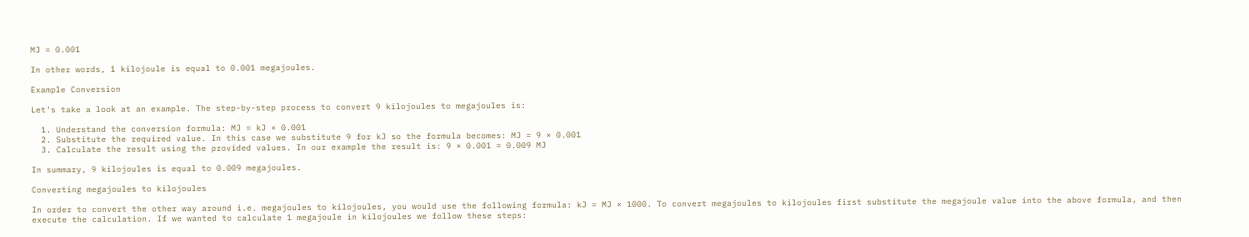MJ = 0.001

In other words, 1 kilojoule is equal to 0.001 megajoules.

Example Conversion

Let's take a look at an example. The step-by-step process to convert 9 kilojoules to megajoules is:

  1. Understand the conversion formula: MJ = kJ × 0.001
  2. Substitute the required value. In this case we substitute 9 for kJ so the formula becomes: MJ = 9 × 0.001
  3. Calculate the result using the provided values. In our example the result is: 9 × 0.001 = 0.009 MJ

In summary, 9 kilojoules is equal to 0.009 megajoules.

Converting megajoules to kilojoules

In order to convert the other way around i.e. megajoules to kilojoules, you would use the following formula: kJ = MJ × 1000. To convert megajoules to kilojoules first substitute the megajoule value into the above formula, and then execute the calculation. If we wanted to calculate 1 megajoule in kilojoules we follow these steps: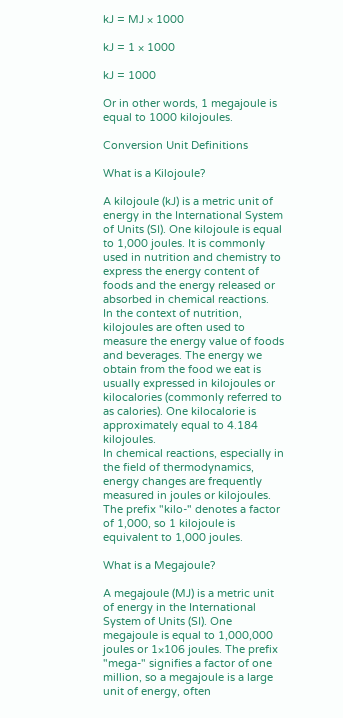kJ = MJ × 1000

kJ = 1 × 1000

kJ = 1000

Or in other words, 1 megajoule is equal to 1000 kilojoules.

Conversion Unit Definitions

What is a Kilojoule?

A kilojoule (kJ) is a metric unit of energy in the International System of Units (SI). One kilojoule is equal to 1,000 joules. It is commonly used in nutrition and chemistry to express the energy content of foods and the energy released or absorbed in chemical reactions.
In the context of nutrition, kilojoules are often used to measure the energy value of foods and beverages. The energy we obtain from the food we eat is usually expressed in kilojoules or kilocalories (commonly referred to as calories). One kilocalorie is approximately equal to 4.184 kilojoules.
In chemical reactions, especially in the field of thermodynamics, energy changes are frequently measured in joules or kilojoules. The prefix "kilo-" denotes a factor of 1,000, so 1 kilojoule is equivalent to 1,000 joules.

What is a Megajoule?

A megajoule (MJ) is a metric unit of energy in the International System of Units (SI). One megajoule is equal to 1,000,000 joules or 1×106 joules. The prefix "mega-" signifies a factor of one million, so a megajoule is a large unit of energy, often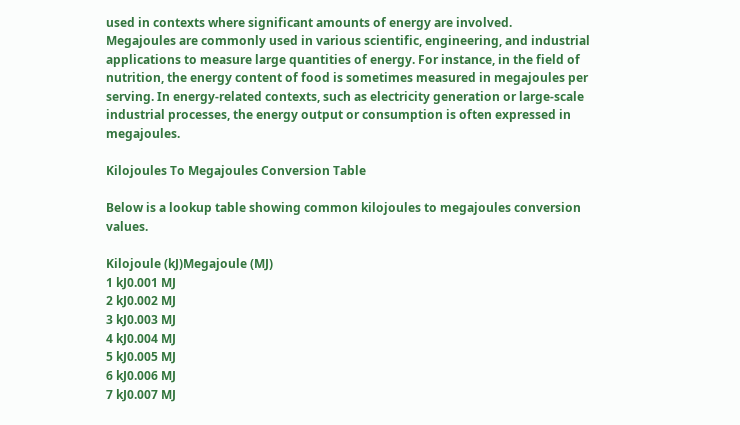used in contexts where significant amounts of energy are involved.
Megajoules are commonly used in various scientific, engineering, and industrial applications to measure large quantities of energy. For instance, in the field of nutrition, the energy content of food is sometimes measured in megajoules per serving. In energy-related contexts, such as electricity generation or large-scale industrial processes, the energy output or consumption is often expressed in megajoules.

Kilojoules To Megajoules Conversion Table

Below is a lookup table showing common kilojoules to megajoules conversion values.

Kilojoule (kJ)Megajoule (MJ)
1 kJ0.001 MJ
2 kJ0.002 MJ
3 kJ0.003 MJ
4 kJ0.004 MJ
5 kJ0.005 MJ
6 kJ0.006 MJ
7 kJ0.007 MJ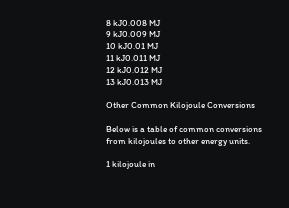8 kJ0.008 MJ
9 kJ0.009 MJ
10 kJ0.01 MJ
11 kJ0.011 MJ
12 kJ0.012 MJ
13 kJ0.013 MJ

Other Common Kilojoule Conversions

Below is a table of common conversions from kilojoules to other energy units.

1 kilojoule in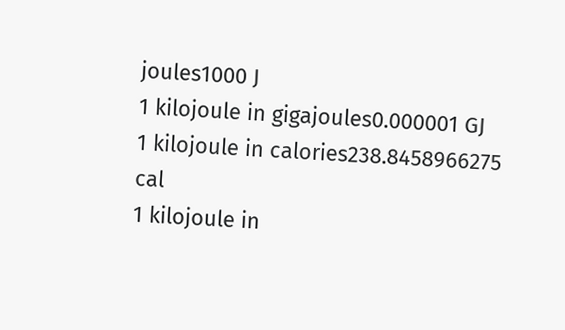joules1000 J
1 kilojoule in gigajoules0.000001 GJ
1 kilojoule in calories238.8458966275 cal
1 kilojoule in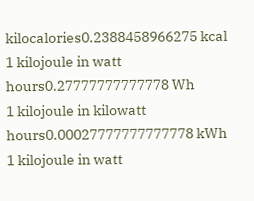kilocalories0.2388458966275 kcal
1 kilojoule in watt hours0.27777777777778 Wh
1 kilojoule in kilowatt hours0.00027777777777778 kWh
1 kilojoule in watt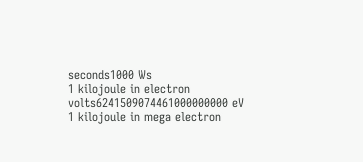seconds1000 Ws
1 kilojoule in electron volts6241509074461000000000 eV
1 kilojoule in mega electron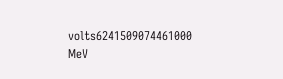volts6241509074461000 MeV